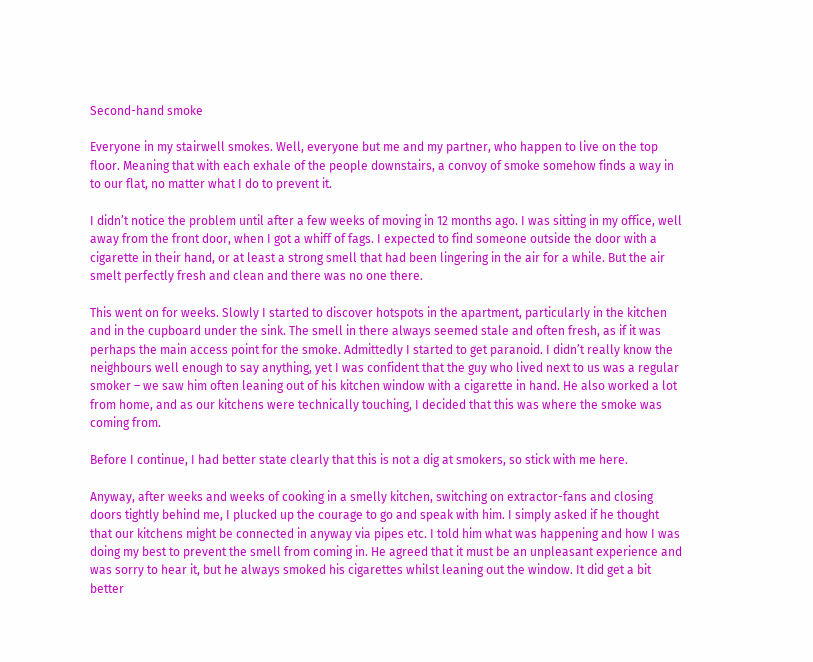Second-hand smoke

Everyone in my stairwell smokes. Well, everyone but me and my partner, who happen to live on the top floor. Meaning that with each exhale of the people downstairs, a convoy of smoke somehow finds a way in to our flat, no matter what I do to prevent it.

I didn’t notice the problem until after a few weeks of moving in 12 months ago. I was sitting in my office, well away from the front door, when I got a whiff of fags. I expected to find someone outside the door with a cigarette in their hand, or at least a strong smell that had been lingering in the air for a while. But the air smelt perfectly fresh and clean and there was no one there.

This went on for weeks. Slowly I started to discover hotspots in the apartment, particularly in the kitchen and in the cupboard under the sink. The smell in there always seemed stale and often fresh, as if it was perhaps the main access point for the smoke. Admittedly I started to get paranoid. I didn’t really know the neighbours well enough to say anything, yet I was confident that the guy who lived next to us was a regular smoker – we saw him often leaning out of his kitchen window with a cigarette in hand. He also worked a lot from home, and as our kitchens were technically touching, I decided that this was where the smoke was coming from.

Before I continue, I had better state clearly that this is not a dig at smokers, so stick with me here.

Anyway, after weeks and weeks of cooking in a smelly kitchen, switching on extractor-fans and closing doors tightly behind me, I plucked up the courage to go and speak with him. I simply asked if he thought that our kitchens might be connected in anyway via pipes etc. I told him what was happening and how I was doing my best to prevent the smell from coming in. He agreed that it must be an unpleasant experience and was sorry to hear it, but he always smoked his cigarettes whilst leaning out the window. It did get a bit better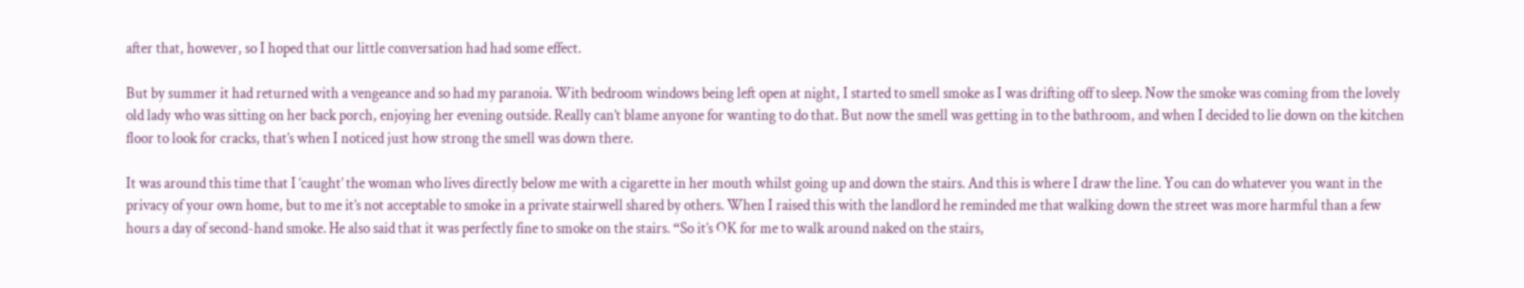after that, however, so I hoped that our little conversation had had some effect.

But by summer it had returned with a vengeance and so had my paranoia. With bedroom windows being left open at night, I started to smell smoke as I was drifting off to sleep. Now the smoke was coming from the lovely old lady who was sitting on her back porch, enjoying her evening outside. Really can’t blame anyone for wanting to do that. But now the smell was getting in to the bathroom, and when I decided to lie down on the kitchen floor to look for cracks, that’s when I noticed just how strong the smell was down there.

It was around this time that I ‘caught’ the woman who lives directly below me with a cigarette in her mouth whilst going up and down the stairs. And this is where I draw the line. You can do whatever you want in the privacy of your own home, but to me it’s not acceptable to smoke in a private stairwell shared by others. When I raised this with the landlord he reminded me that walking down the street was more harmful than a few hours a day of second-hand smoke. He also said that it was perfectly fine to smoke on the stairs. “So it’s OK for me to walk around naked on the stairs,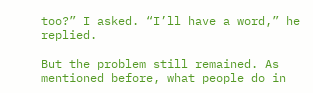too?” I asked. “I’ll have a word,” he replied.

But the problem still remained. As mentioned before, what people do in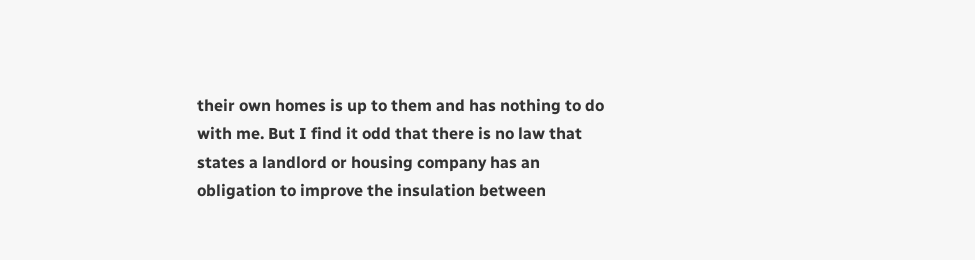their own homes is up to them and has nothing to do with me. But I find it odd that there is no law that states a landlord or housing company has an obligation to improve the insulation between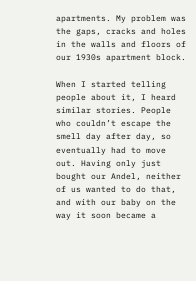apartments. My problem was the gaps, cracks and holes in the walls and floors of our 1930s apartment block.

When I started telling people about it, I heard similar stories. People who couldn’t escape the smell day after day, so eventually had to move out. Having only just bought our Andel, neither of us wanted to do that, and with our baby on the way it soon became a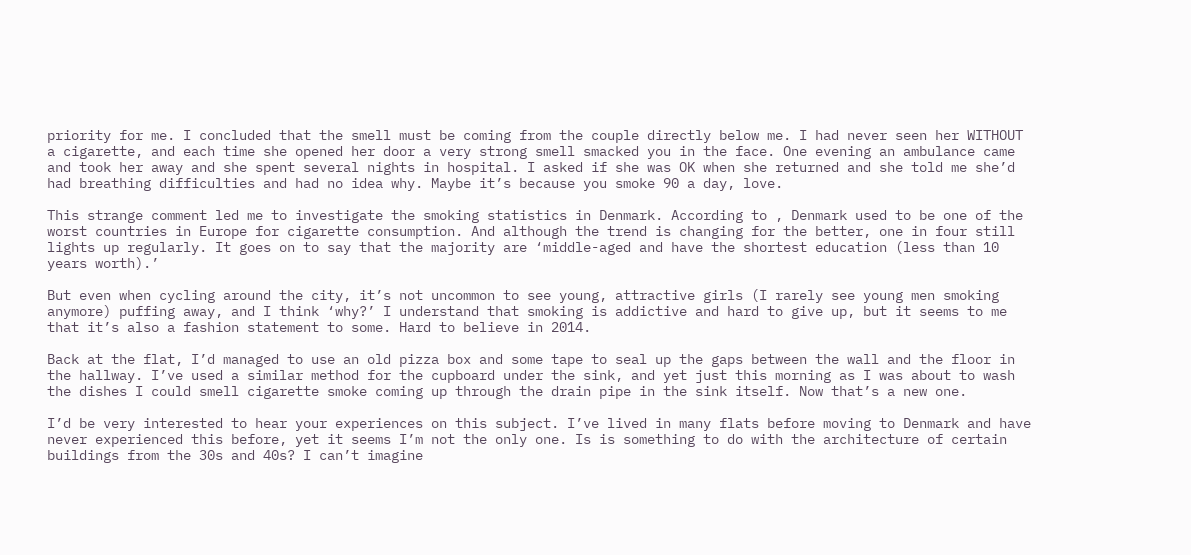priority for me. I concluded that the smell must be coming from the couple directly below me. I had never seen her WITHOUT a cigarette, and each time she opened her door a very strong smell smacked you in the face. One evening an ambulance came and took her away and she spent several nights in hospital. I asked if she was OK when she returned and she told me she’d had breathing difficulties and had no idea why. Maybe it’s because you smoke 90 a day, love.

This strange comment led me to investigate the smoking statistics in Denmark. According to , Denmark used to be one of the worst countries in Europe for cigarette consumption. And although the trend is changing for the better, one in four still lights up regularly. It goes on to say that the majority are ‘middle-aged and have the shortest education (less than 10 years worth).’

But even when cycling around the city, it’s not uncommon to see young, attractive girls (I rarely see young men smoking anymore) puffing away, and I think ‘why?’ I understand that smoking is addictive and hard to give up, but it seems to me that it’s also a fashion statement to some. Hard to believe in 2014.

Back at the flat, I’d managed to use an old pizza box and some tape to seal up the gaps between the wall and the floor in the hallway. I’ve used a similar method for the cupboard under the sink, and yet just this morning as I was about to wash the dishes I could smell cigarette smoke coming up through the drain pipe in the sink itself. Now that’s a new one.

I’d be very interested to hear your experiences on this subject. I’ve lived in many flats before moving to Denmark and have never experienced this before, yet it seems I’m not the only one. Is is something to do with the architecture of certain buildings from the 30s and 40s? I can’t imagine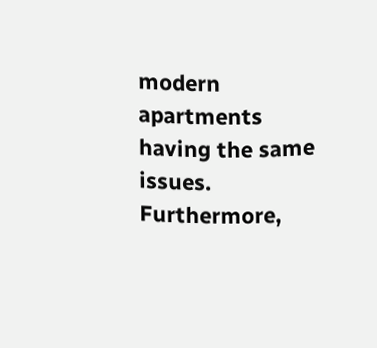modern apartments having the same issues. Furthermore,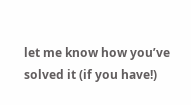let me know how you’ve solved it (if you have!)